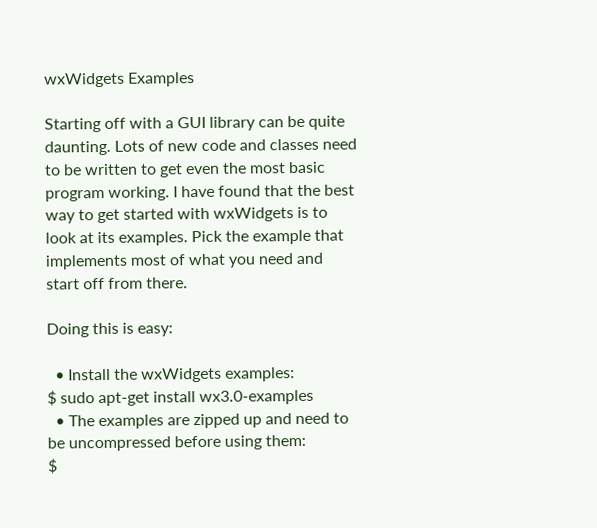wxWidgets Examples

Starting off with a GUI library can be quite daunting. Lots of new code and classes need to be written to get even the most basic program working. I have found that the best way to get started with wxWidgets is to look at its examples. Pick the example that implements most of what you need and start off from there.

Doing this is easy:

  • Install the wxWidgets examples:
$ sudo apt-get install wx3.0-examples
  • The examples are zipped up and need to be uncompressed before using them:
$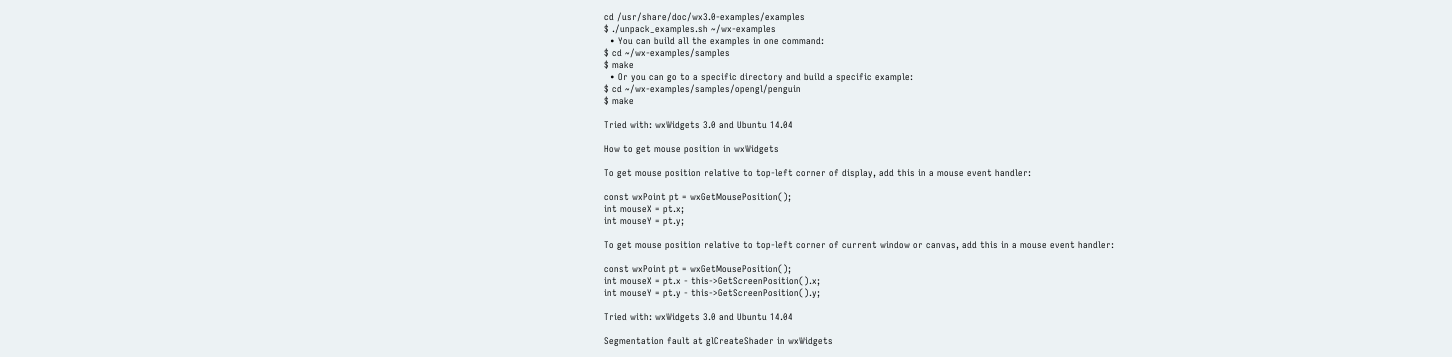cd /usr/share/doc/wx3.0-examples/examples
$ ./unpack_examples.sh ~/wx-examples
  • You can build all the examples in one command:
$ cd ~/wx-examples/samples
$ make
  • Or you can go to a specific directory and build a specific example:
$ cd ~/wx-examples/samples/opengl/penguin
$ make

Tried with: wxWidgets 3.0 and Ubuntu 14.04

How to get mouse position in wxWidgets

To get mouse position relative to top-left corner of display, add this in a mouse event handler:

const wxPoint pt = wxGetMousePosition();
int mouseX = pt.x;
int mouseY = pt.y;

To get mouse position relative to top-left corner of current window or canvas, add this in a mouse event handler:

const wxPoint pt = wxGetMousePosition();
int mouseX = pt.x - this->GetScreenPosition().x;
int mouseY = pt.y - this->GetScreenPosition().y;

Tried with: wxWidgets 3.0 and Ubuntu 14.04

Segmentation fault at glCreateShader in wxWidgets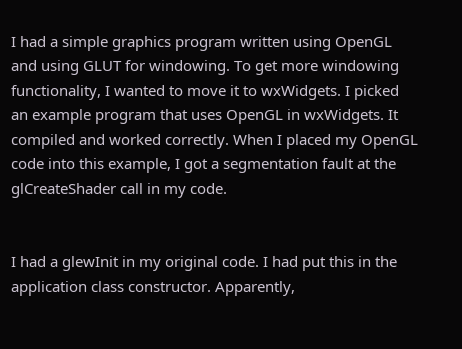I had a simple graphics program written using OpenGL and using GLUT for windowing. To get more windowing functionality, I wanted to move it to wxWidgets. I picked an example program that uses OpenGL in wxWidgets. It compiled and worked correctly. When I placed my OpenGL code into this example, I got a segmentation fault at the glCreateShader call in my code.


I had a glewInit in my original code. I had put this in the application class constructor. Apparently,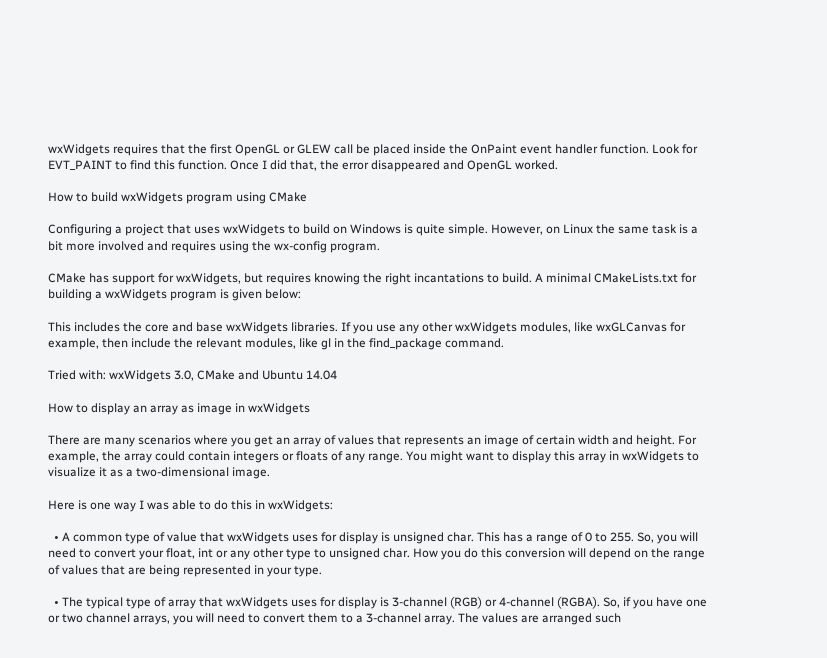wxWidgets requires that the first OpenGL or GLEW call be placed inside the OnPaint event handler function. Look for EVT_PAINT to find this function. Once I did that, the error disappeared and OpenGL worked.

How to build wxWidgets program using CMake

Configuring a project that uses wxWidgets to build on Windows is quite simple. However, on Linux the same task is a bit more involved and requires using the wx-config program.

CMake has support for wxWidgets, but requires knowing the right incantations to build. A minimal CMakeLists.txt for building a wxWidgets program is given below:

This includes the core and base wxWidgets libraries. If you use any other wxWidgets modules, like wxGLCanvas for example, then include the relevant modules, like gl in the find_package command.

Tried with: wxWidgets 3.0, CMake and Ubuntu 14.04

How to display an array as image in wxWidgets

There are many scenarios where you get an array of values that represents an image of certain width and height. For example, the array could contain integers or floats of any range. You might want to display this array in wxWidgets to visualize it as a two-dimensional image.

Here is one way I was able to do this in wxWidgets:

  • A common type of value that wxWidgets uses for display is unsigned char. This has a range of 0 to 255. So, you will need to convert your float, int or any other type to unsigned char. How you do this conversion will depend on the range of values that are being represented in your type.

  • The typical type of array that wxWidgets uses for display is 3-channel (RGB) or 4-channel (RGBA). So, if you have one or two channel arrays, you will need to convert them to a 3-channel array. The values are arranged such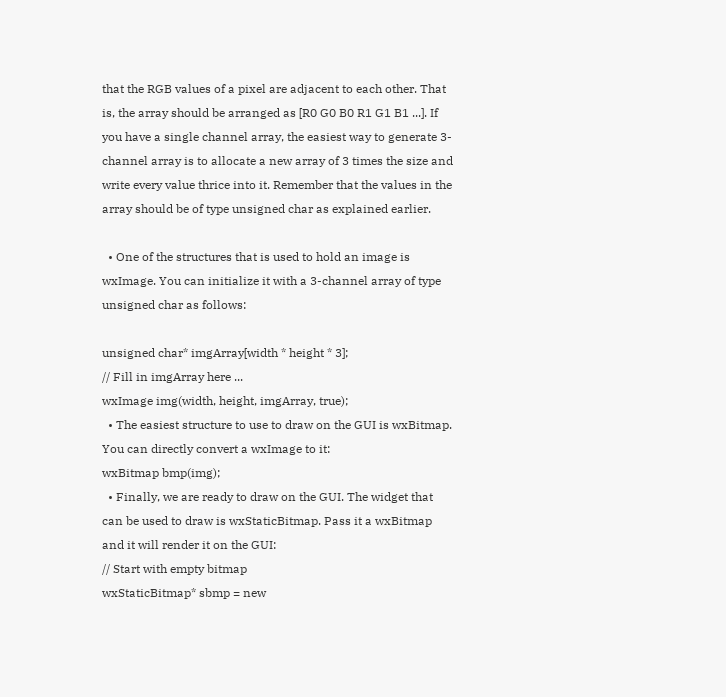that the RGB values of a pixel are adjacent to each other. That is, the array should be arranged as [R0 G0 B0 R1 G1 B1 ...]. If you have a single channel array, the easiest way to generate 3-channel array is to allocate a new array of 3 times the size and write every value thrice into it. Remember that the values in the array should be of type unsigned char as explained earlier.

  • One of the structures that is used to hold an image is wxImage. You can initialize it with a 3-channel array of type unsigned char as follows:

unsigned char* imgArray[width * height * 3];
// Fill in imgArray here ...
wxImage img(width, height, imgArray, true);
  • The easiest structure to use to draw on the GUI is wxBitmap. You can directly convert a wxImage to it:
wxBitmap bmp(img);
  • Finally, we are ready to draw on the GUI. The widget that can be used to draw is wxStaticBitmap. Pass it a wxBitmap and it will render it on the GUI:
// Start with empty bitmap
wxStaticBitmap* sbmp = new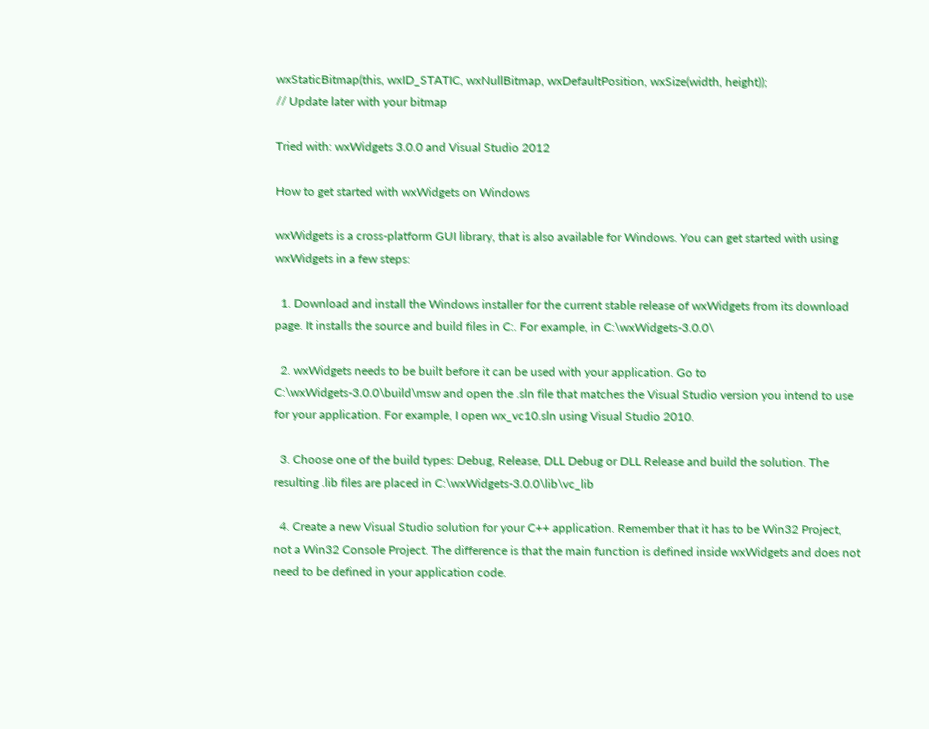wxStaticBitmap(this, wxID_STATIC, wxNullBitmap, wxDefaultPosition, wxSize(width, height));
// Update later with your bitmap

Tried with: wxWidgets 3.0.0 and Visual Studio 2012

How to get started with wxWidgets on Windows

wxWidgets is a cross-platform GUI library, that is also available for Windows. You can get started with using wxWidgets in a few steps:

  1. Download and install the Windows installer for the current stable release of wxWidgets from its download page. It installs the source and build files in C:. For example, in C:\wxWidgets-3.0.0\

  2. wxWidgets needs to be built before it can be used with your application. Go to C:\wxWidgets-3.0.0\build\msw and open the .sln file that matches the Visual Studio version you intend to use for your application. For example, I open wx_vc10.sln using Visual Studio 2010.

  3. Choose one of the build types: Debug, Release, DLL Debug or DLL Release and build the solution. The resulting .lib files are placed in C:\wxWidgets-3.0.0\lib\vc_lib

  4. Create a new Visual Studio solution for your C++ application. Remember that it has to be Win32 Project, not a Win32 Console Project. The difference is that the main function is defined inside wxWidgets and does not need to be defined in your application code.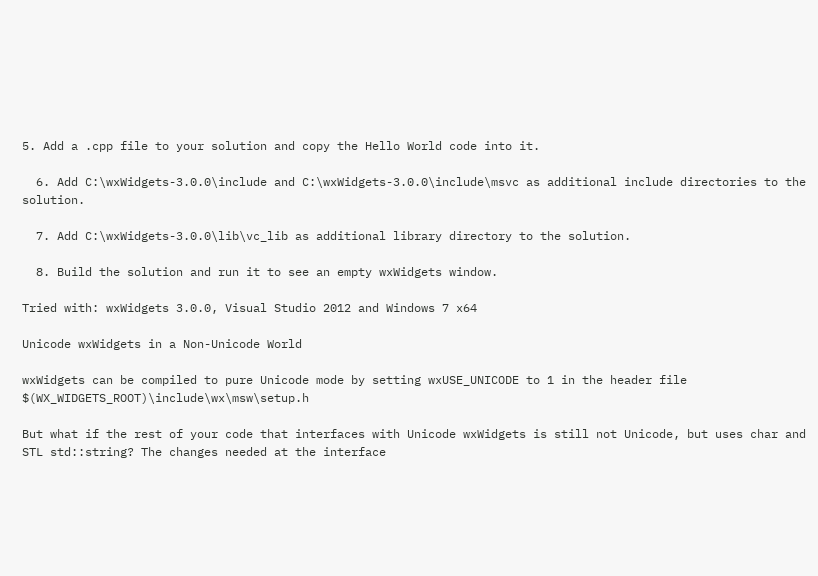5. Add a .cpp file to your solution and copy the Hello World code into it.

  6. Add C:\wxWidgets-3.0.0\include and C:\wxWidgets-3.0.0\include\msvc as additional include directories to the solution.

  7. Add C:\wxWidgets-3.0.0\lib\vc_lib as additional library directory to the solution.

  8. Build the solution and run it to see an empty wxWidgets window.

Tried with: wxWidgets 3.0.0, Visual Studio 2012 and Windows 7 x64

Unicode wxWidgets in a Non-Unicode World

wxWidgets can be compiled to pure Unicode mode by setting wxUSE_UNICODE to 1 in the header file $(WX_WIDGETS_ROOT)\include\wx\msw\setup.h

But what if the rest of your code that interfaces with Unicode wxWidgets is still not Unicode, but uses char and STL std::string? The changes needed at the interface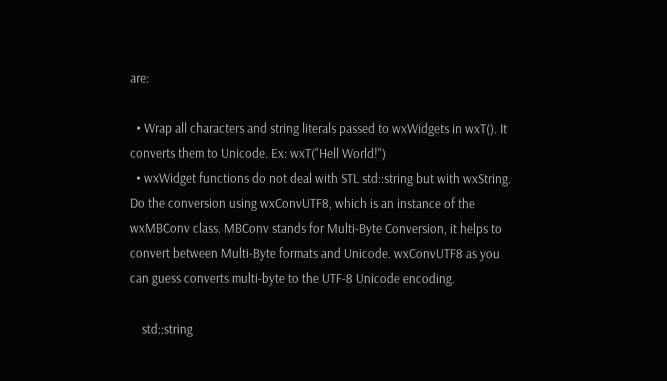are:

  • Wrap all characters and string literals passed to wxWidgets in wxT(). It converts them to Unicode. Ex: wxT("Hell World!")
  • wxWidget functions do not deal with STL std::string but with wxString. Do the conversion using wxConvUTF8, which is an instance of the wxMBConv class. MBConv stands for Multi-Byte Conversion, it helps to convert between Multi-Byte formats and Unicode. wxConvUTF8 as you can guess converts multi-byte to the UTF-8 Unicode encoding.

    std::string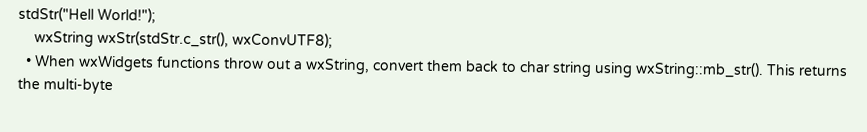stdStr("Hell World!");
    wxString wxStr(stdStr.c_str(), wxConvUTF8);
  • When wxWidgets functions throw out a wxString, convert them back to char string using wxString::mb_str(). This returns the multi-byte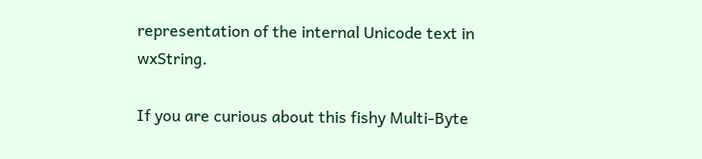representation of the internal Unicode text in wxString.

If you are curious about this fishy Multi-Byte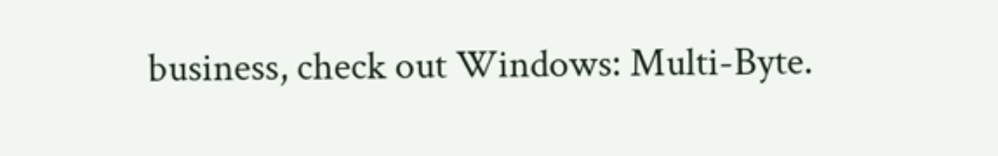business, check out Windows: Multi-Byte.